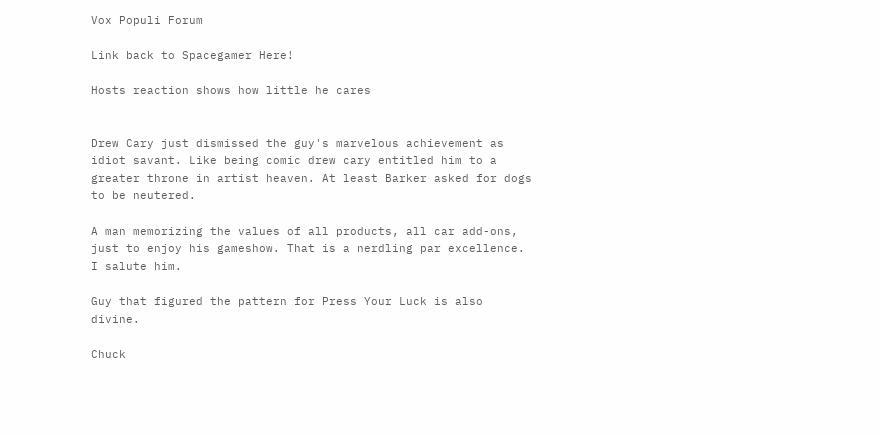Vox Populi Forum

Link back to Spacegamer Here!

Hosts reaction shows how little he cares


Drew Cary just dismissed the guy's marvelous achievement as idiot savant. Like being comic drew cary entitled him to a greater throne in artist heaven. At least Barker asked for dogs to be neutered.

A man memorizing the values of all products, all car add-ons, just to enjoy his gameshow. That is a nerdling par excellence. I salute him.

Guy that figured the pattern for Press Your Luck is also divine.

Chuck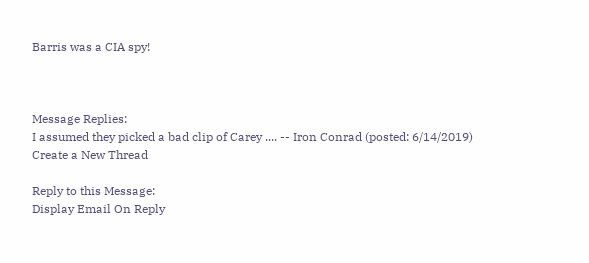Barris was a CIA spy!



Message Replies:
I assumed they picked a bad clip of Carey .... -- Iron Conrad (posted: 6/14/2019)
Create a New Thread

Reply to this Message:
Display Email On Reply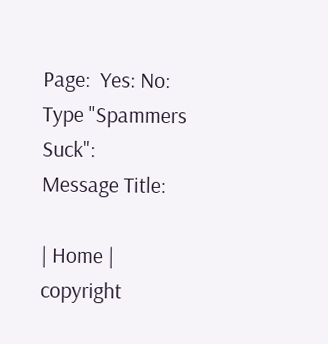Page:  Yes: No:
Type "Spammers Suck":
Message Title:

| Home |
copyright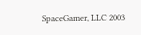SpaceGamer, LLC 2003